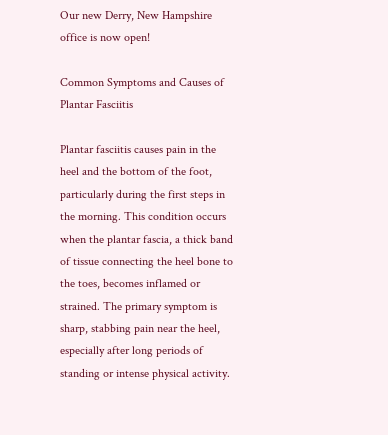Our new Derry, New Hampshire office is now open!

Common Symptoms and Causes of Plantar Fasciitis

Plantar fasciitis causes pain in the heel and the bottom of the foot, particularly during the first steps in the morning. This condition occurs when the plantar fascia, a thick band of tissue connecting the heel bone to the toes, becomes inflamed or strained. The primary symptom is sharp, stabbing pain near the heel, especially after long periods of standing or intense physical activity.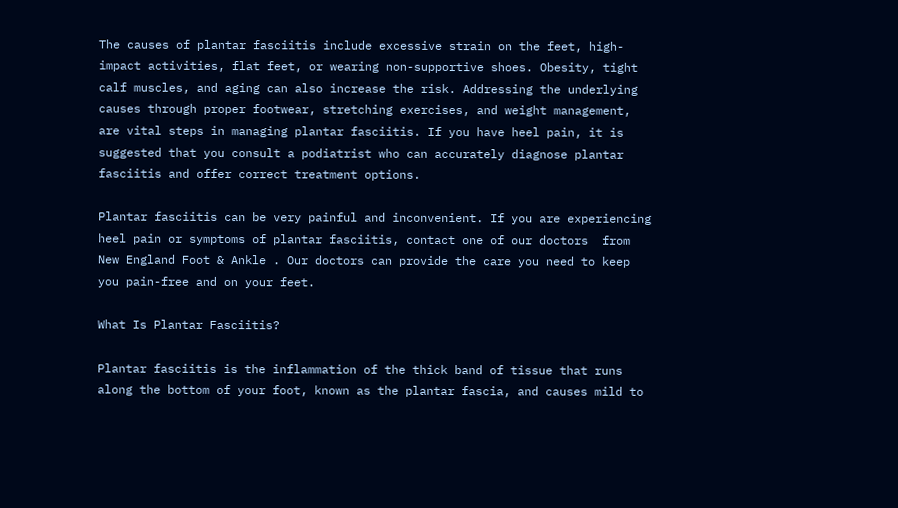The causes of plantar fasciitis include excessive strain on the feet, high-impact activities, flat feet, or wearing non-supportive shoes. Obesity, tight calf muscles, and aging can also increase the risk. Addressing the underlying causes through proper footwear, stretching exercises, and weight management, are vital steps in managing plantar fasciitis. If you have heel pain, it is suggested that you consult a podiatrist who can accurately diagnose plantar fasciitis and offer correct treatment options.

Plantar fasciitis can be very painful and inconvenient. If you are experiencing heel pain or symptoms of plantar fasciitis, contact one of our doctors  from New England Foot & Ankle . Our doctors can provide the care you need to keep you pain-free and on your feet.

What Is Plantar Fasciitis?

Plantar fasciitis is the inflammation of the thick band of tissue that runs along the bottom of your foot, known as the plantar fascia, and causes mild to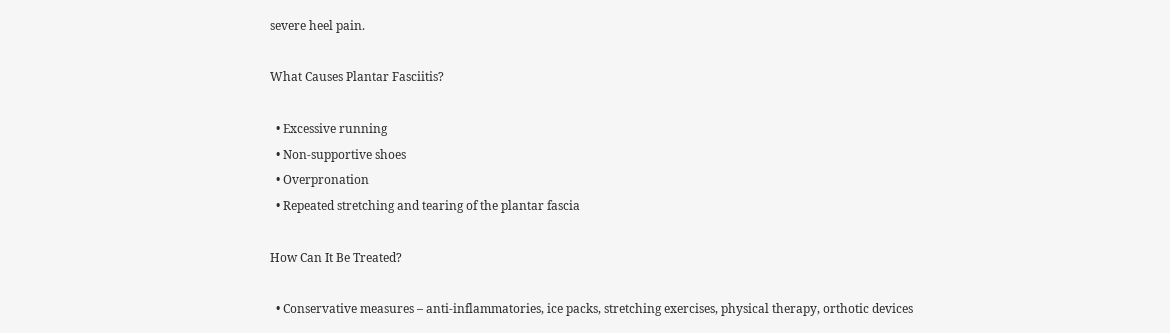severe heel pain.

What Causes Plantar Fasciitis?

  • Excessive running
  • Non-supportive shoes
  • Overpronation
  • Repeated stretching and tearing of the plantar fascia

How Can It Be Treated?

  • Conservative measures – anti-inflammatories, ice packs, stretching exercises, physical therapy, orthotic devices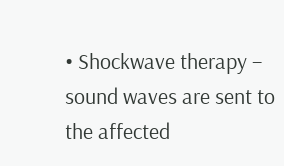• Shockwave therapy – sound waves are sent to the affected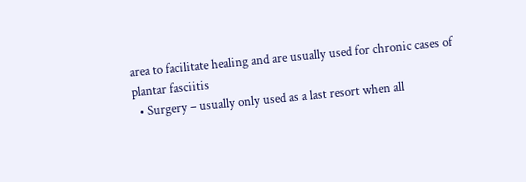area to facilitate healing and are usually used for chronic cases of plantar fasciitis
  • Surgery – usually only used as a last resort when all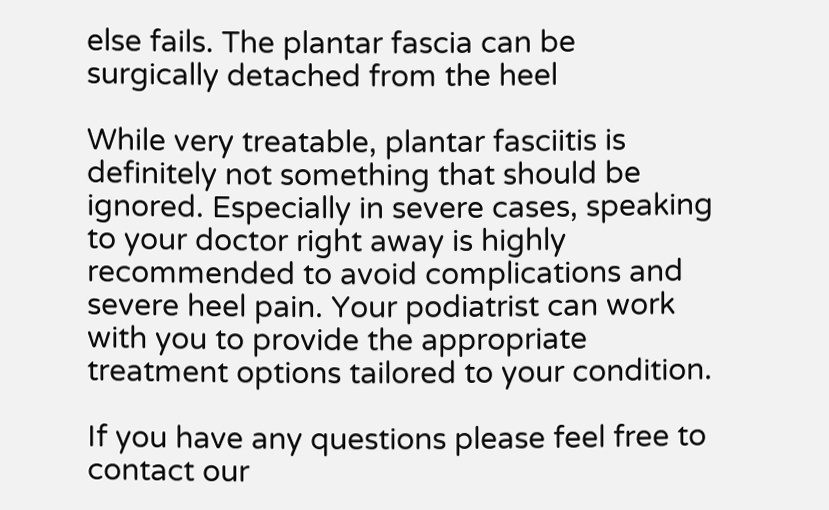else fails. The plantar fascia can be surgically detached from the heel

While very treatable, plantar fasciitis is definitely not something that should be ignored. Especially in severe cases, speaking to your doctor right away is highly recommended to avoid complications and severe heel pain. Your podiatrist can work with you to provide the appropriate treatment options tailored to your condition.

If you have any questions please feel free to contact our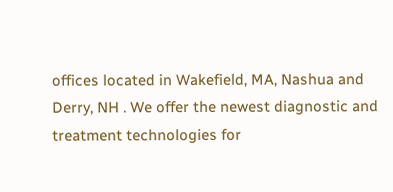offices located in Wakefield, MA, Nashua and Derry, NH . We offer the newest diagnostic and treatment technologies for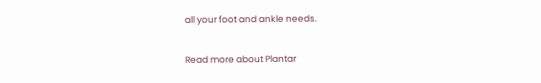all your foot and ankle needs.

Read more about Plantar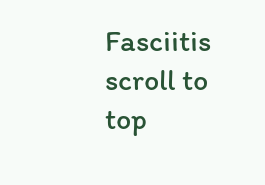Fasciitis
scroll to top